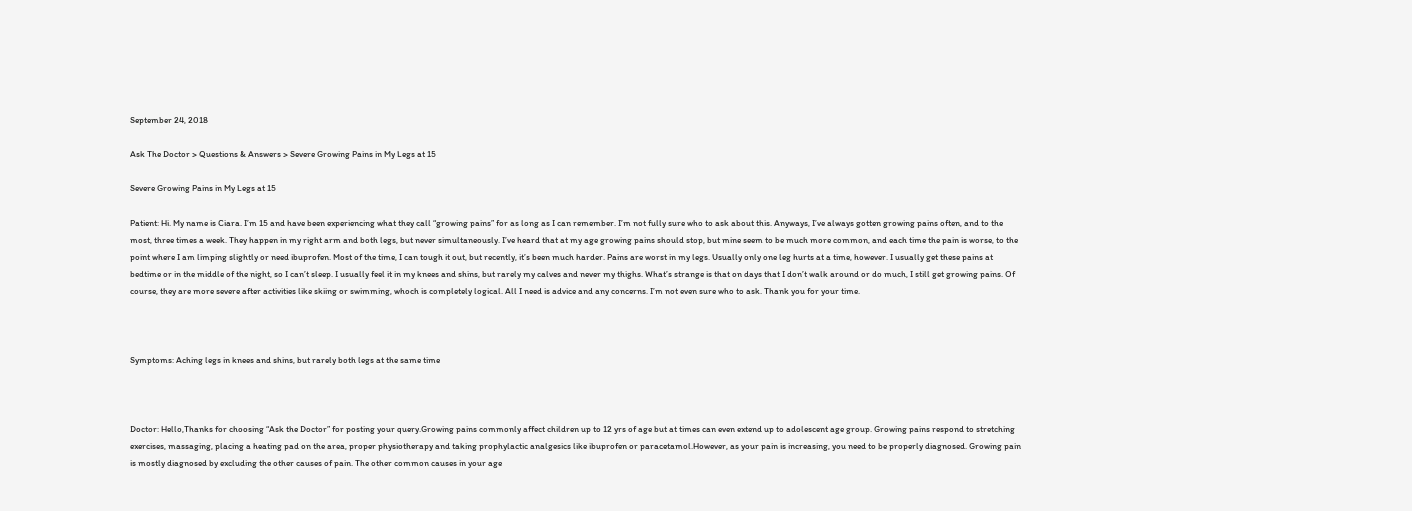September 24, 2018

Ask The Doctor > Questions & Answers > Severe Growing Pains in My Legs at 15

Severe Growing Pains in My Legs at 15

Patient: Hi. My name is Ciara. I’m 15 and have been experiencing what they call “growing pains” for as long as I can remember. I’m not fully sure who to ask about this. Anyways, I’ve always gotten growing pains often, and to the most, three times a week. They happen in my right arm and both legs, but never simultaneously. I’ve heard that at my age growing pains should stop, but mine seem to be much more common, and each time the pain is worse, to the point where I am limping slightly or need ibuprofen. Most of the time, I can tough it out, but recently, it’s been much harder. Pains are worst in my legs. Usually only one leg hurts at a time, however. I usually get these pains at bedtime or in the middle of the night, so I can’t sleep. I usually feel it in my knees and shins, but rarely my calves and never my thighs. What’s strange is that on days that I don’t walk around or do much, I still get growing pains. Of course, they are more severe after activities like skiing or swimming, whoch is completely logical. All I need is advice and any concerns. I’m not even sure who to ask. Thank you for your time.



Symptoms: Aching legs in knees and shins, but rarely both legs at the same time



Doctor: Hello,Thanks for choosing “Ask the Doctor” for posting your query.Growing pains commonly affect children up to 12 yrs of age but at times can even extend up to adolescent age group. Growing pains respond to stretching exercises, massaging, placing a heating pad on the area, proper physiotherapy and taking prophylactic analgesics like ibuprofen or paracetamol.However, as your pain is increasing, you need to be properly diagnosed. Growing pain is mostly diagnosed by excluding the other causes of pain. The other common causes in your age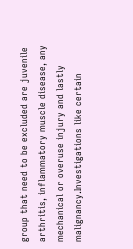group that need to be excluded are juvenile arthritis, inflammatory muscle disease, any mechanical or overuse injury and lastly malignancy.Investigations like certain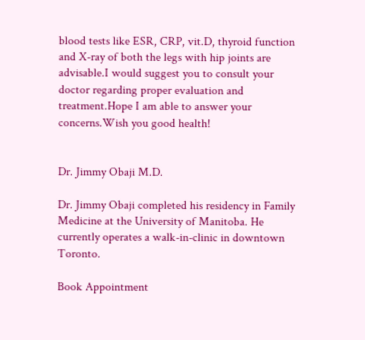blood tests like ESR, CRP, vit.D, thyroid function and X-ray of both the legs with hip joints are advisable.I would suggest you to consult your doctor regarding proper evaluation and treatment.Hope I am able to answer your concerns.Wish you good health!


Dr. Jimmy Obaji M.D.

Dr. Jimmy Obaji completed his residency in Family Medicine at the University of Manitoba. He currently operates a walk-in-clinic in downtown Toronto.

Book Appointment